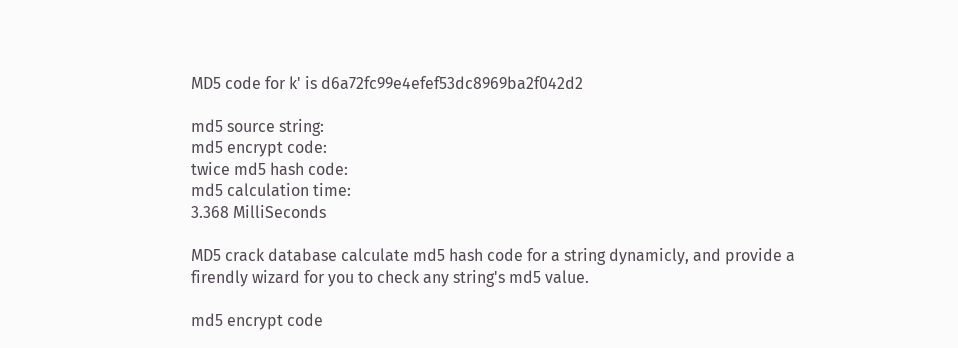MD5 code for k' is d6a72fc99e4efef53dc8969ba2f042d2

md5 source string:
md5 encrypt code:
twice md5 hash code:
md5 calculation time:
3.368 MilliSeconds

MD5 crack database calculate md5 hash code for a string dynamicly, and provide a firendly wizard for you to check any string's md5 value.

md5 encrypt code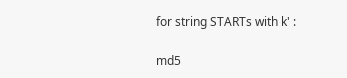for string STARTs with k' :

md5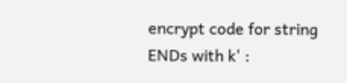encrypt code for string ENDs with k' :